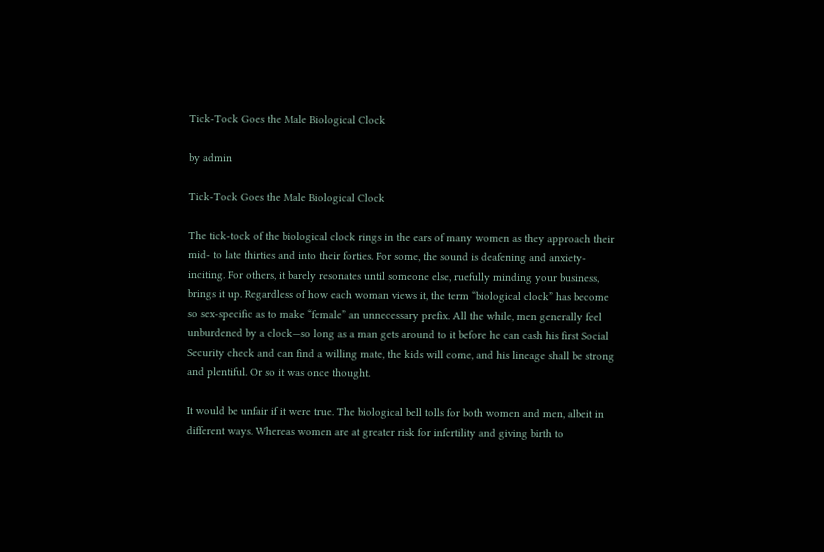Tick-Tock Goes the Male Biological Clock

by admin

Tick-Tock Goes the Male Biological Clock

The tick-tock of the biological clock rings in the ears of many women as they approach their mid- to late thirties and into their forties. For some, the sound is deafening and anxiety-inciting. For others, it barely resonates until someone else, ruefully minding your business, brings it up. Regardless of how each woman views it, the term “biological clock” has become so sex-specific as to make “female” an unnecessary prefix. All the while, men generally feel unburdened by a clock—so long as a man gets around to it before he can cash his first Social Security check and can find a willing mate, the kids will come, and his lineage shall be strong and plentiful. Or so it was once thought.

It would be unfair if it were true. The biological bell tolls for both women and men, albeit in different ways. Whereas women are at greater risk for infertility and giving birth to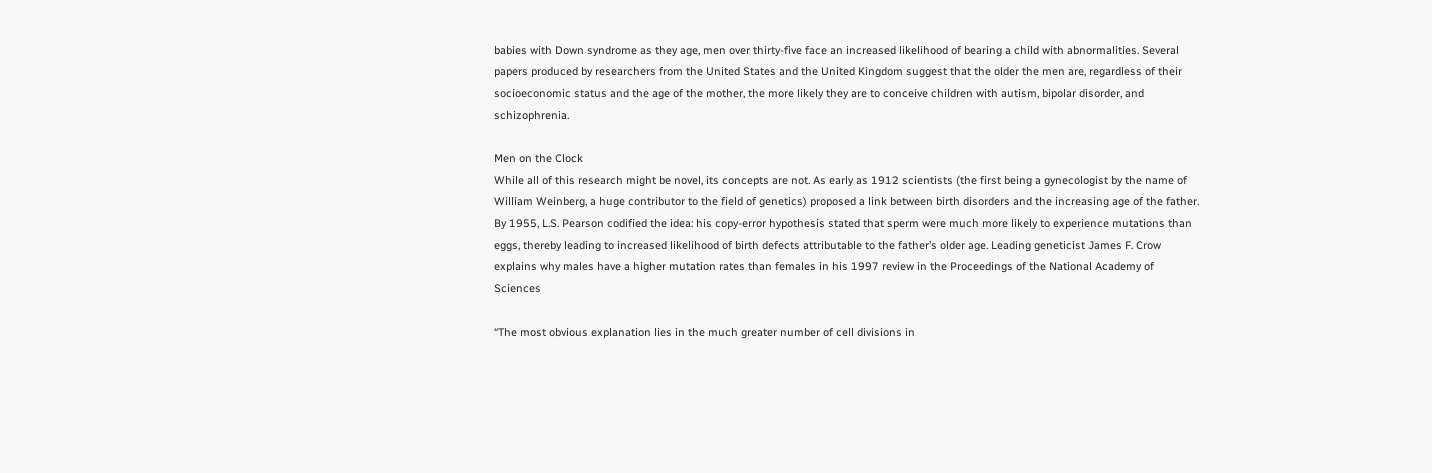babies with Down syndrome as they age, men over thirty-five face an increased likelihood of bearing a child with abnormalities. Several papers produced by researchers from the United States and the United Kingdom suggest that the older the men are, regardless of their socioeconomic status and the age of the mother, the more likely they are to conceive children with autism, bipolar disorder, and schizophrenia.

Men on the Clock
While all of this research might be novel, its concepts are not. As early as 1912 scientists (the first being a gynecologist by the name of William Weinberg, a huge contributor to the field of genetics) proposed a link between birth disorders and the increasing age of the father. By 1955, L.S. Pearson codified the idea: his copy-error hypothesis stated that sperm were much more likely to experience mutations than eggs, thereby leading to increased likelihood of birth defects attributable to the father’s older age. Leading geneticist James F. Crow explains why males have a higher mutation rates than females in his 1997 review in the Proceedings of the National Academy of Sciences

“The most obvious explanation lies in the much greater number of cell divisions in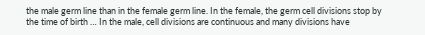the male germ line than in the female germ line. In the female, the germ cell divisions stop by the time of birth … In the male, cell divisions are continuous and many divisions have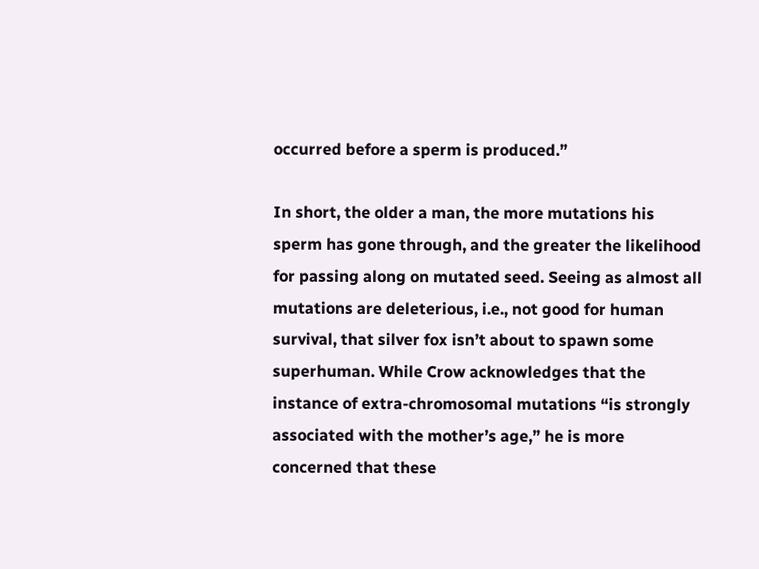occurred before a sperm is produced.”

In short, the older a man, the more mutations his sperm has gone through, and the greater the likelihood for passing along on mutated seed. Seeing as almost all mutations are deleterious, i.e., not good for human survival, that silver fox isn’t about to spawn some superhuman. While Crow acknowledges that the instance of extra-chromosomal mutations “is strongly associated with the mother’s age,” he is more concerned that these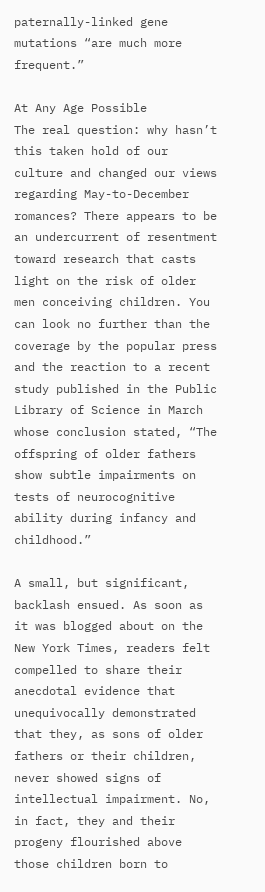paternally-linked gene mutations “are much more frequent.”

At Any Age Possible
The real question: why hasn’t this taken hold of our culture and changed our views regarding May-to-December romances? There appears to be an undercurrent of resentment toward research that casts light on the risk of older men conceiving children. You can look no further than the coverage by the popular press and the reaction to a recent study published in the Public Library of Science in March whose conclusion stated, “The offspring of older fathers show subtle impairments on tests of neurocognitive ability during infancy and childhood.”

A small, but significant, backlash ensued. As soon as it was blogged about on the New York Times, readers felt compelled to share their anecdotal evidence that unequivocally demonstrated that they, as sons of older fathers or their children, never showed signs of intellectual impairment. No, in fact, they and their progeny flourished above those children born to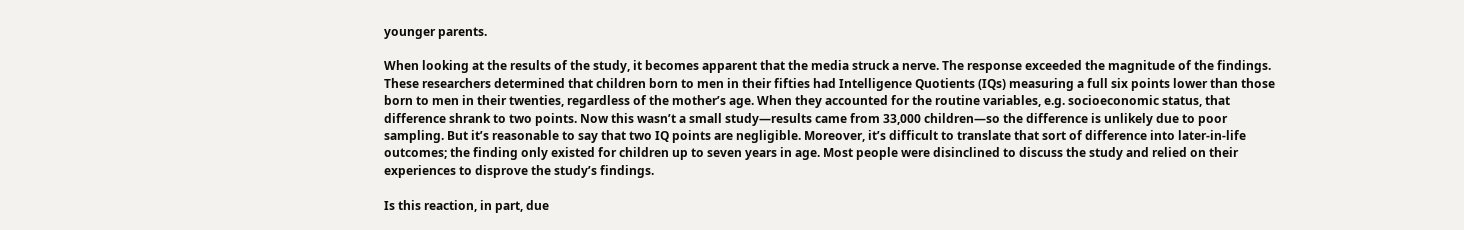younger parents.

When looking at the results of the study, it becomes apparent that the media struck a nerve. The response exceeded the magnitude of the findings. These researchers determined that children born to men in their fifties had Intelligence Quotients (IQs) measuring a full six points lower than those born to men in their twenties, regardless of the mother’s age. When they accounted for the routine variables, e.g. socioeconomic status, that difference shrank to two points. Now this wasn’t a small study—results came from 33,000 children—so the difference is unlikely due to poor sampling. But it’s reasonable to say that two IQ points are negligible. Moreover, it’s difficult to translate that sort of difference into later-in-life outcomes; the finding only existed for children up to seven years in age. Most people were disinclined to discuss the study and relied on their experiences to disprove the study’s findings.

Is this reaction, in part, due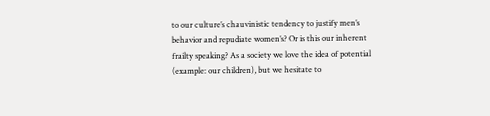to our culture’s chauvinistic tendency to justify men’s behavior and repudiate women’s? Or is this our inherent frailty speaking? As a society we love the idea of potential (example: our children), but we hesitate to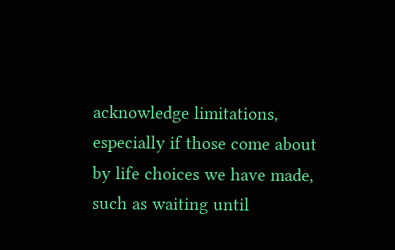acknowledge limitations, especially if those come about by life choices we have made, such as waiting until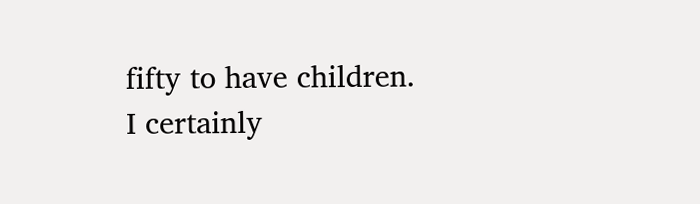fifty to have children. I certainly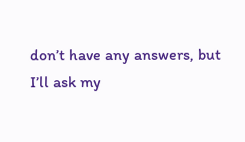don’t have any answers, but I’ll ask my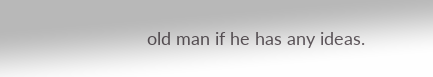old man if he has any ideas.